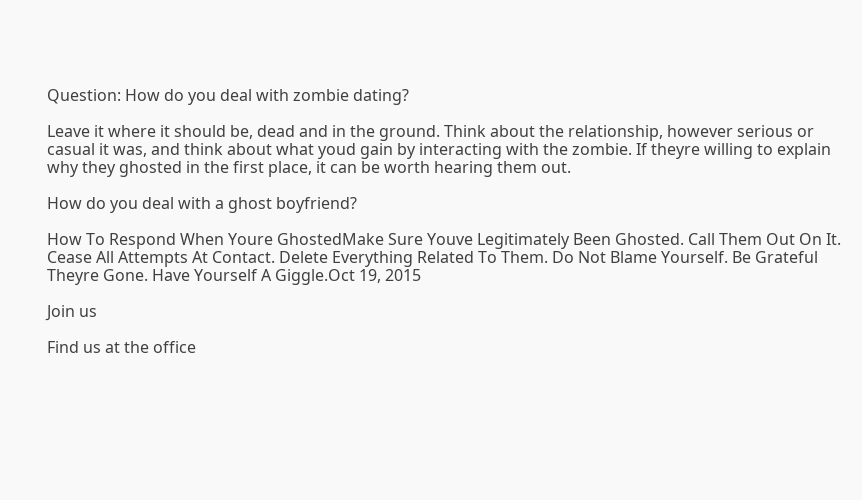Question: How do you deal with zombie dating?

Leave it where it should be, dead and in the ground. Think about the relationship, however serious or casual it was, and think about what youd gain by interacting with the zombie. If theyre willing to explain why they ghosted in the first place, it can be worth hearing them out.

How do you deal with a ghost boyfriend?

How To Respond When Youre GhostedMake Sure Youve Legitimately Been Ghosted. Call Them Out On It. Cease All Attempts At Contact. Delete Everything Related To Them. Do Not Blame Yourself. Be Grateful Theyre Gone. Have Yourself A Giggle.Oct 19, 2015

Join us

Find us at the office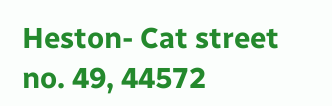Heston- Cat street no. 49, 44572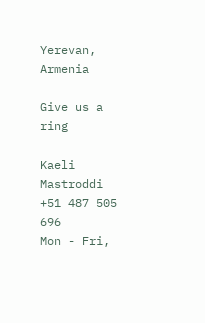Yerevan, Armenia

Give us a ring

Kaeli Mastroddi
+51 487 505 696
Mon - Fri,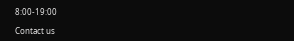8:00-19:00

Contact us